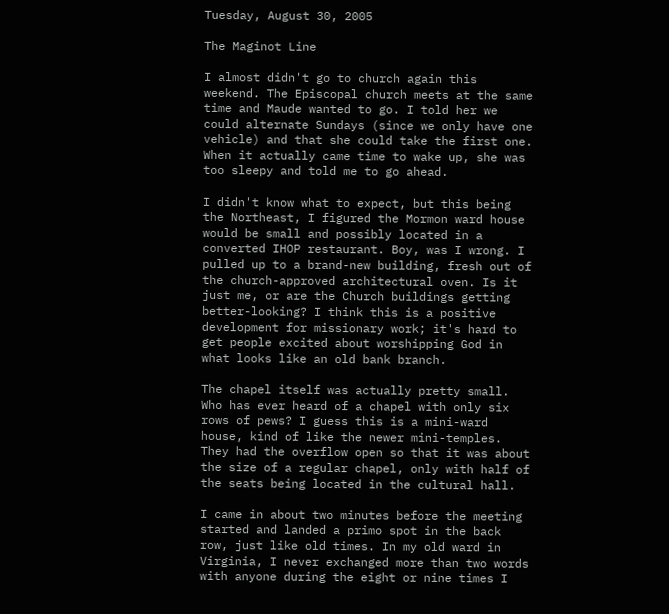Tuesday, August 30, 2005

The Maginot Line

I almost didn't go to church again this weekend. The Episcopal church meets at the same time and Maude wanted to go. I told her we could alternate Sundays (since we only have one vehicle) and that she could take the first one. When it actually came time to wake up, she was too sleepy and told me to go ahead.

I didn't know what to expect, but this being the Northeast, I figured the Mormon ward house would be small and possibly located in a converted IHOP restaurant. Boy, was I wrong. I pulled up to a brand-new building, fresh out of the church-approved architectural oven. Is it just me, or are the Church buildings getting better-looking? I think this is a positive development for missionary work; it's hard to get people excited about worshipping God in what looks like an old bank branch.

The chapel itself was actually pretty small. Who has ever heard of a chapel with only six rows of pews? I guess this is a mini-ward house, kind of like the newer mini-temples. They had the overflow open so that it was about the size of a regular chapel, only with half of the seats being located in the cultural hall.

I came in about two minutes before the meeting started and landed a primo spot in the back row, just like old times. In my old ward in Virginia, I never exchanged more than two words with anyone during the eight or nine times I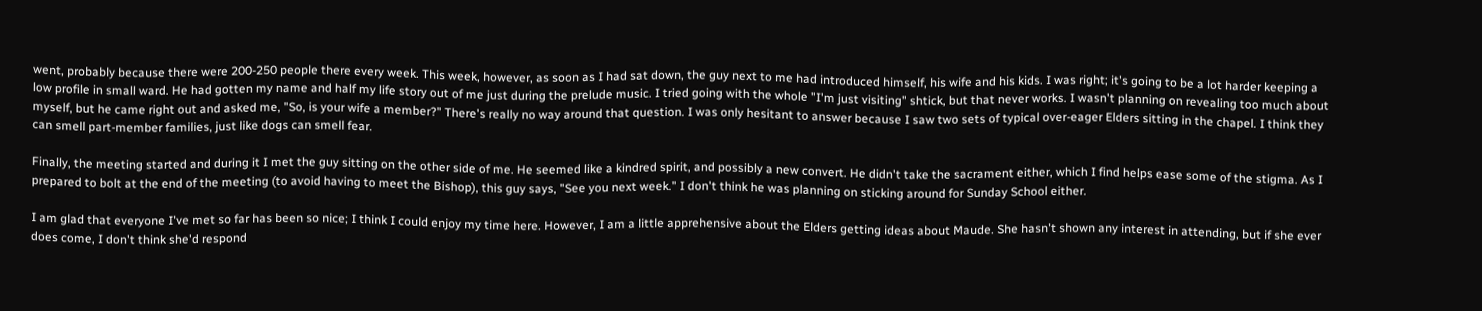went, probably because there were 200-250 people there every week. This week, however, as soon as I had sat down, the guy next to me had introduced himself, his wife and his kids. I was right; it's going to be a lot harder keeping a low profile in small ward. He had gotten my name and half my life story out of me just during the prelude music. I tried going with the whole "I'm just visiting" shtick, but that never works. I wasn't planning on revealing too much about myself, but he came right out and asked me, "So, is your wife a member?" There's really no way around that question. I was only hesitant to answer because I saw two sets of typical over-eager Elders sitting in the chapel. I think they can smell part-member families, just like dogs can smell fear.

Finally, the meeting started and during it I met the guy sitting on the other side of me. He seemed like a kindred spirit, and possibly a new convert. He didn't take the sacrament either, which I find helps ease some of the stigma. As I prepared to bolt at the end of the meeting (to avoid having to meet the Bishop), this guy says, "See you next week." I don't think he was planning on sticking around for Sunday School either.

I am glad that everyone I've met so far has been so nice; I think I could enjoy my time here. However, I am a little apprehensive about the Elders getting ideas about Maude. She hasn't shown any interest in attending, but if she ever does come, I don't think she'd respond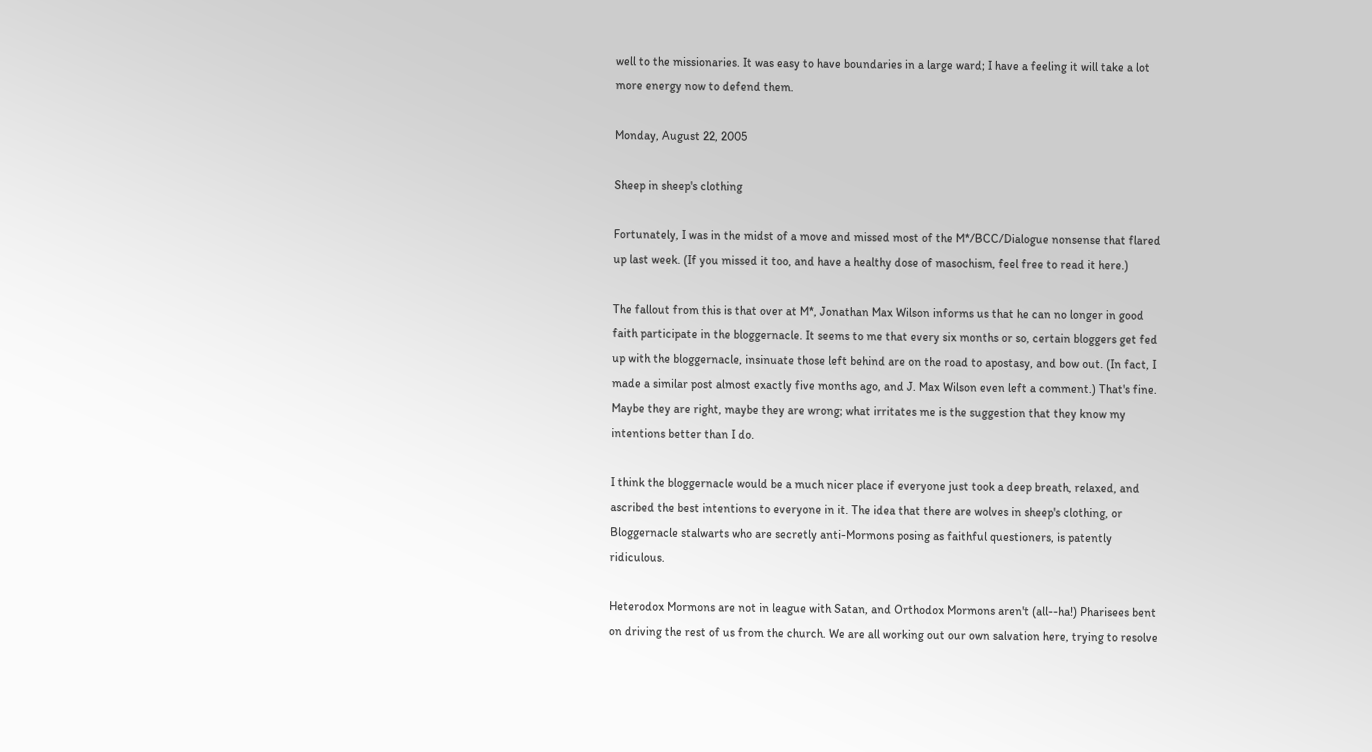well to the missionaries. It was easy to have boundaries in a large ward; I have a feeling it will take a lot more energy now to defend them.

Monday, August 22, 2005

Sheep in sheep's clothing

Fortunately, I was in the midst of a move and missed most of the M*/BCC/Dialogue nonsense that flared up last week. (If you missed it too, and have a healthy dose of masochism, feel free to read it here.)

The fallout from this is that over at M*, Jonathan Max Wilson informs us that he can no longer in good faith participate in the bloggernacle. It seems to me that every six months or so, certain bloggers get fed up with the bloggernacle, insinuate those left behind are on the road to apostasy, and bow out. (In fact, I made a similar post almost exactly five months ago, and J. Max Wilson even left a comment.) That's fine. Maybe they are right, maybe they are wrong; what irritates me is the suggestion that they know my intentions better than I do.

I think the bloggernacle would be a much nicer place if everyone just took a deep breath, relaxed, and ascribed the best intentions to everyone in it. The idea that there are wolves in sheep's clothing, or Bloggernacle stalwarts who are secretly anti-Mormons posing as faithful questioners, is patently ridiculous.

Heterodox Mormons are not in league with Satan, and Orthodox Mormons aren't (all--ha!) Pharisees bent on driving the rest of us from the church. We are all working out our own salvation here, trying to resolve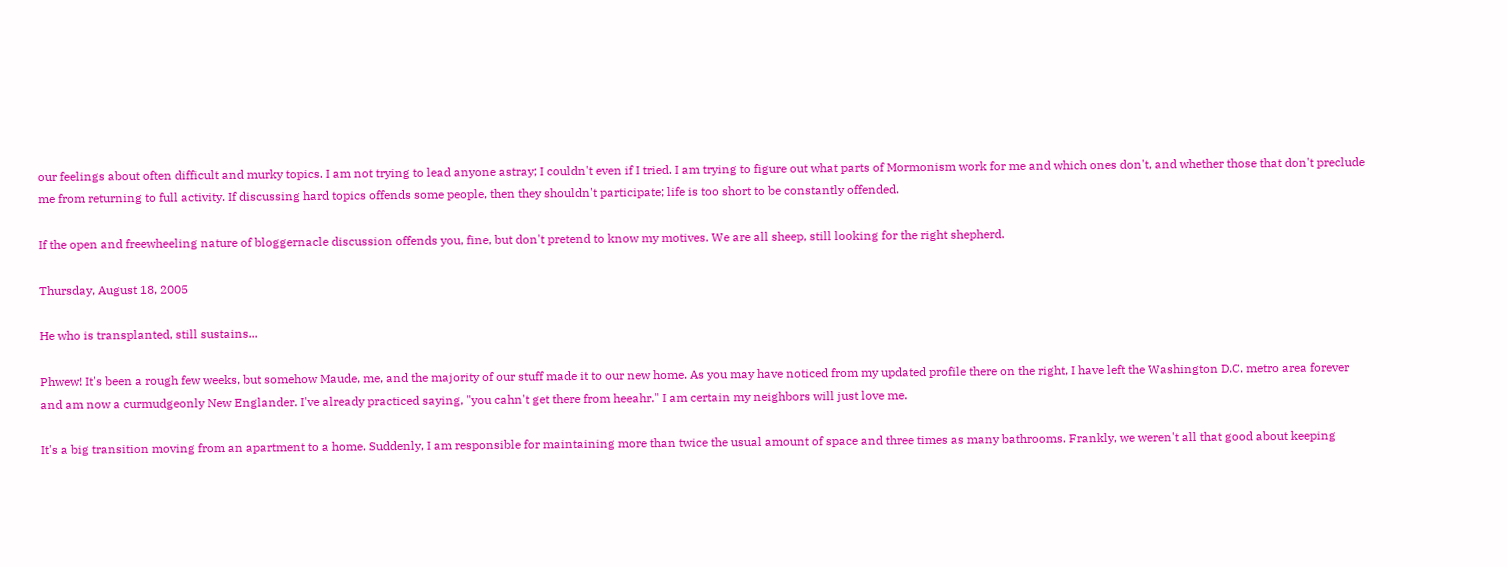our feelings about often difficult and murky topics. I am not trying to lead anyone astray; I couldn't even if I tried. I am trying to figure out what parts of Mormonism work for me and which ones don't, and whether those that don't preclude me from returning to full activity. If discussing hard topics offends some people, then they shouldn't participate; life is too short to be constantly offended.

If the open and freewheeling nature of bloggernacle discussion offends you, fine, but don't pretend to know my motives. We are all sheep, still looking for the right shepherd.

Thursday, August 18, 2005

He who is transplanted, still sustains...

Phwew! It's been a rough few weeks, but somehow Maude, me, and the majority of our stuff made it to our new home. As you may have noticed from my updated profile there on the right, I have left the Washington D.C. metro area forever and am now a curmudgeonly New Englander. I've already practiced saying, "you cahn't get there from heeahr." I am certain my neighbors will just love me.

It's a big transition moving from an apartment to a home. Suddenly, I am responsible for maintaining more than twice the usual amount of space and three times as many bathrooms. Frankly, we weren't all that good about keeping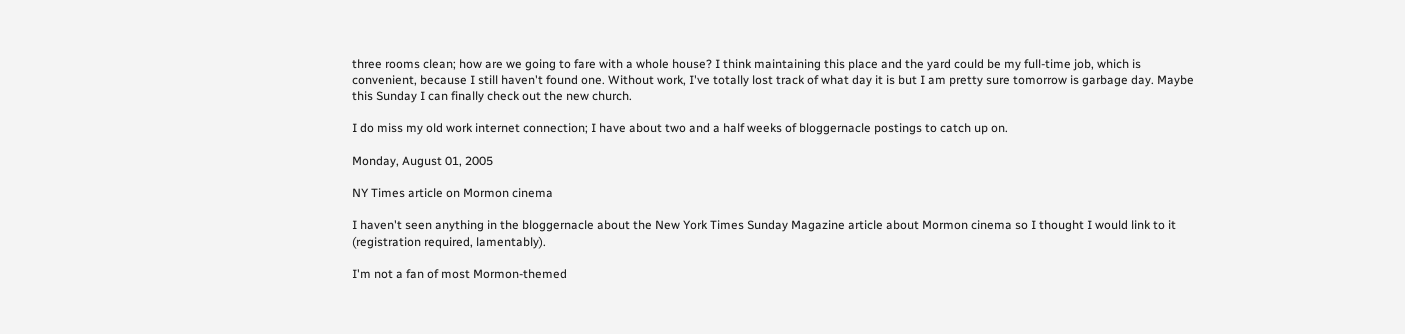three rooms clean; how are we going to fare with a whole house? I think maintaining this place and the yard could be my full-time job, which is convenient, because I still haven't found one. Without work, I've totally lost track of what day it is but I am pretty sure tomorrow is garbage day. Maybe this Sunday I can finally check out the new church.

I do miss my old work internet connection; I have about two and a half weeks of bloggernacle postings to catch up on.

Monday, August 01, 2005

NY Times article on Mormon cinema

I haven't seen anything in the bloggernacle about the New York Times Sunday Magazine article about Mormon cinema so I thought I would link to it (registration required, lamentably).

I'm not a fan of most Mormon-themed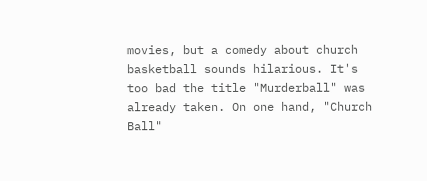movies, but a comedy about church basketball sounds hilarious. It's too bad the title "Murderball" was already taken. On one hand, "Church Ball"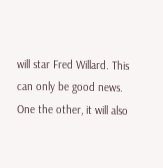will star Fred Willard. This can only be good news. One the other, it will also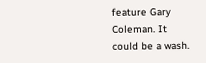feature Gary Coleman. It could be a wash.